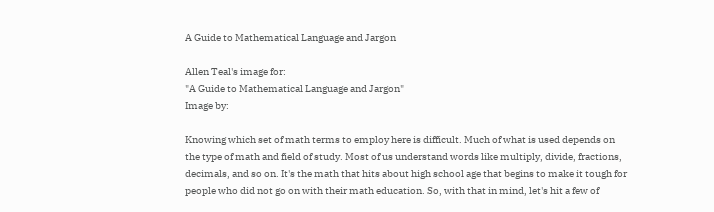A Guide to Mathematical Language and Jargon

Allen Teal's image for:
"A Guide to Mathematical Language and Jargon"
Image by:

Knowing which set of math terms to employ here is difficult. Much of what is used depends on the type of math and field of study. Most of us understand words like multiply, divide, fractions, decimals, and so on. It's the math that hits about high school age that begins to make it tough for people who did not go on with their math education. So, with that in mind, let's hit a few of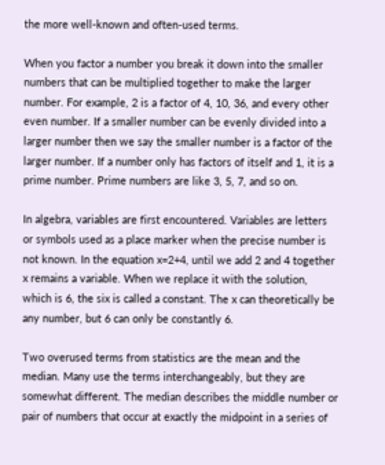the more well-known and often-used terms.

When you factor a number you break it down into the smaller numbers that can be multiplied together to make the larger number. For example, 2 is a factor of 4, 10, 36, and every other even number. If a smaller number can be evenly divided into a larger number then we say the smaller number is a factor of the larger number. If a number only has factors of itself and 1, it is a prime number. Prime numbers are like 3, 5, 7, and so on.

In algebra, variables are first encountered. Variables are letters or symbols used as a place marker when the precise number is not known. In the equation x=2+4, until we add 2 and 4 together x remains a variable. When we replace it with the solution, which is 6, the six is called a constant. The x can theoretically be any number, but 6 can only be constantly 6.

Two overused terms from statistics are the mean and the median. Many use the terms interchangeably, but they are somewhat different. The median describes the middle number or pair of numbers that occur at exactly the midpoint in a series of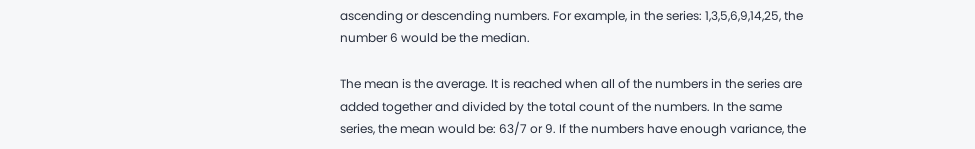ascending or descending numbers. For example, in the series: 1,3,5,6,9,14,25, the number 6 would be the median.

The mean is the average. It is reached when all of the numbers in the series are added together and divided by the total count of the numbers. In the same series, the mean would be: 63/7 or 9. If the numbers have enough variance, the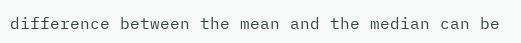difference between the mean and the median can be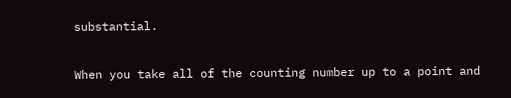substantial.

When you take all of the counting number up to a point and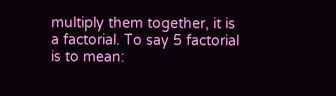multiply them together, it is a factorial. To say 5 factorial is to mean: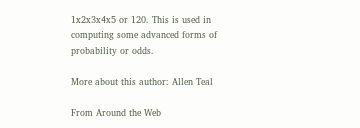1x2x3x4x5 or 120. This is used in computing some advanced forms of probability or odds.

More about this author: Allen Teal

From Around the Web